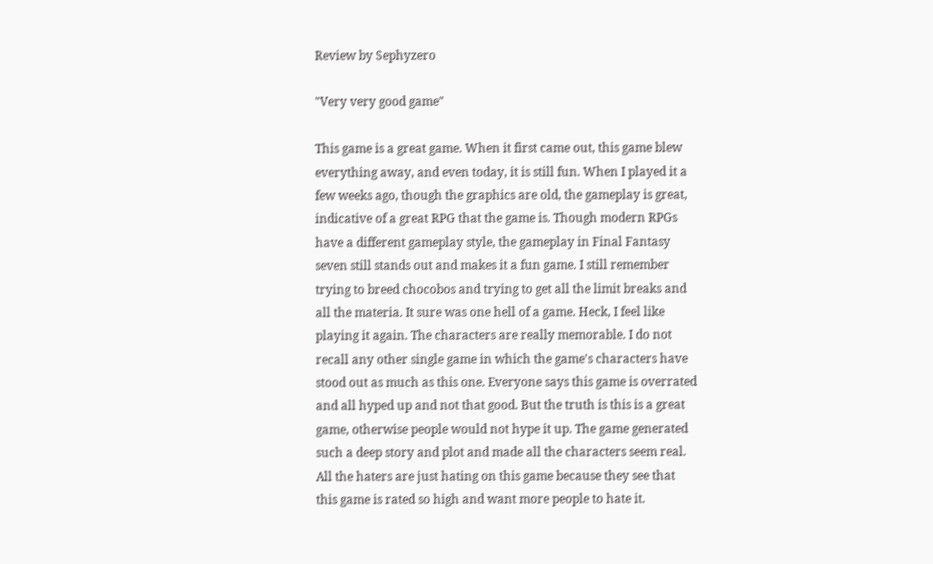Review by Sephyzero

"Very very good game"

This game is a great game. When it first came out, this game blew everything away, and even today, it is still fun. When I played it a few weeks ago, though the graphics are old, the gameplay is great, indicative of a great RPG that the game is. Though modern RPGs have a different gameplay style, the gameplay in Final Fantasy seven still stands out and makes it a fun game. I still remember trying to breed chocobos and trying to get all the limit breaks and all the materia. It sure was one hell of a game. Heck, I feel like playing it again. The characters are really memorable. I do not recall any other single game in which the game's characters have stood out as much as this one. Everyone says this game is overrated and all hyped up and not that good. But the truth is this is a great game, otherwise people would not hype it up. The game generated such a deep story and plot and made all the characters seem real. All the haters are just hating on this game because they see that this game is rated so high and want more people to hate it.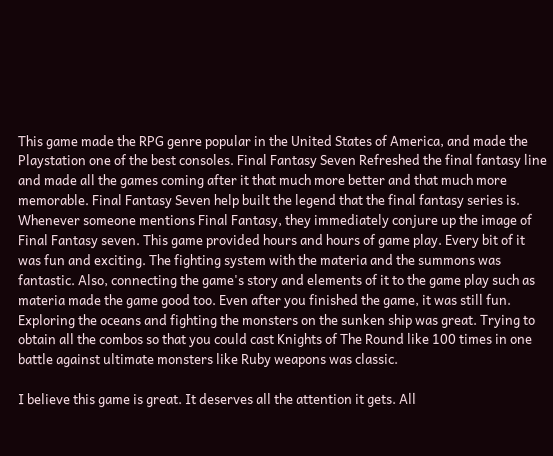This game made the RPG genre popular in the United States of America, and made the Playstation one of the best consoles. Final Fantasy Seven Refreshed the final fantasy line and made all the games coming after it that much more better and that much more memorable. Final Fantasy Seven help built the legend that the final fantasy series is. Whenever someone mentions Final Fantasy, they immediately conjure up the image of Final Fantasy seven. This game provided hours and hours of game play. Every bit of it was fun and exciting. The fighting system with the materia and the summons was fantastic. Also, connecting the game's story and elements of it to the game play such as materia made the game good too. Even after you finished the game, it was still fun. Exploring the oceans and fighting the monsters on the sunken ship was great. Trying to obtain all the combos so that you could cast Knights of The Round like 100 times in one battle against ultimate monsters like Ruby weapons was classic.

I believe this game is great. It deserves all the attention it gets. All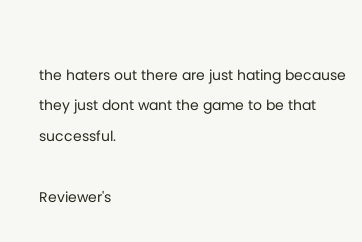the haters out there are just hating because they just dont want the game to be that successful.

Reviewer's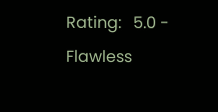Rating:   5.0 - Flawless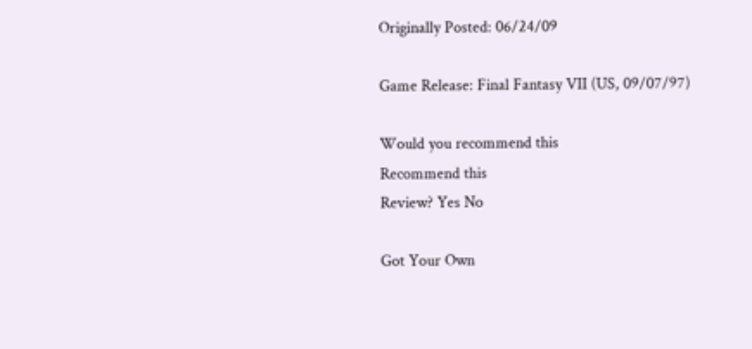Originally Posted: 06/24/09

Game Release: Final Fantasy VII (US, 09/07/97)

Would you recommend this
Recommend this
Review? Yes No

Got Your Own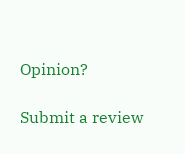Opinion?

Submit a review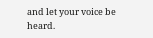and let your voice be heard.